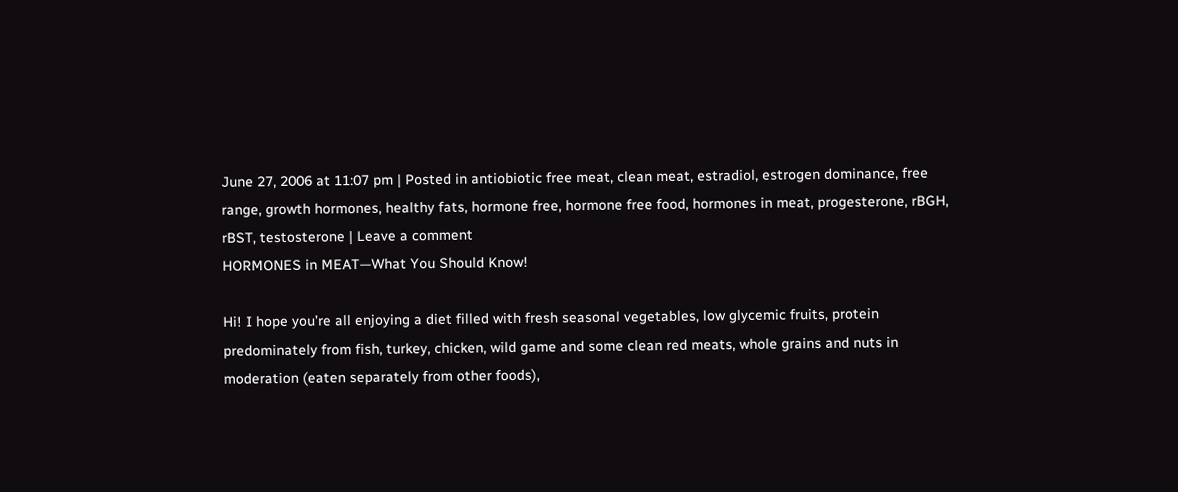June 27, 2006 at 11:07 pm | Posted in antiobiotic free meat, clean meat, estradiol, estrogen dominance, free range, growth hormones, healthy fats, hormone free, hormone free food, hormones in meat, progesterone, rBGH, rBST, testosterone | Leave a comment
HORMONES in MEAT—What You Should Know!

Hi! I hope you’re all enjoying a diet filled with fresh seasonal vegetables, low glycemic fruits, protein predominately from fish, turkey, chicken, wild game and some clean red meats, whole grains and nuts in moderation (eaten separately from other foods),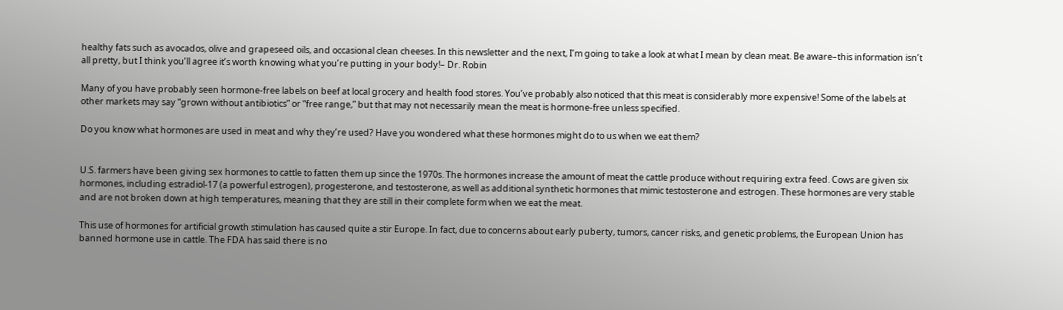healthy fats such as avocados, olive and grapeseed oils, and occasional clean cheeses. In this newsletter and the next, I’m going to take a look at what I mean by clean meat. Be aware–this information isn’t all pretty, but I think you’ll agree it’s worth knowing what you’re putting in your body!– Dr. Robin

Many of you have probably seen hormone-free labels on beef at local grocery and health food stores. You’ve probably also noticed that this meat is considerably more expensive! Some of the labels at other markets may say “grown without antibiotics” or “free range,” but that may not necessarily mean the meat is hormone-free unless specified.

Do you know what hormones are used in meat and why they’re used? Have you wondered what these hormones might do to us when we eat them?


U.S. farmers have been giving sex hormones to cattle to fatten them up since the 1970s. The hormones increase the amount of meat the cattle produce without requiring extra feed. Cows are given six hormones, including estradiol-17 (a powerful estrogen), progesterone, and testosterone, as well as additional synthetic hormones that mimic testosterone and estrogen. These hormones are very stable and are not broken down at high temperatures, meaning that they are still in their complete form when we eat the meat.

This use of hormones for artificial growth stimulation has caused quite a stir Europe. In fact, due to concerns about early puberty, tumors, cancer risks, and genetic problems, the European Union has banned hormone use in cattle. The FDA has said there is no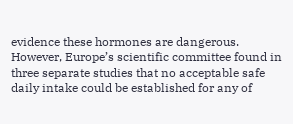evidence these hormones are dangerous. However, Europe’s scientific committee found in three separate studies that no acceptable safe daily intake could be established for any of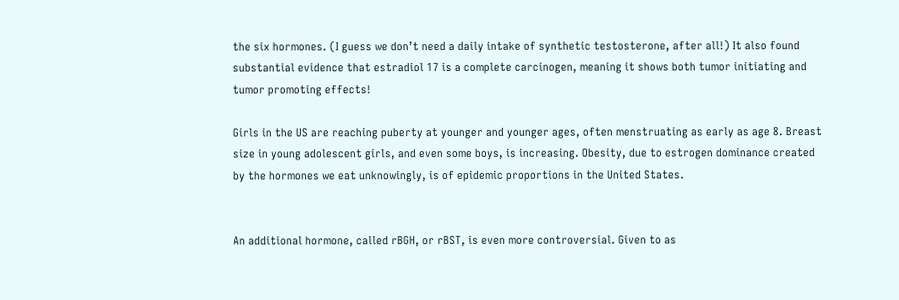the six hormones. (I guess we don’t need a daily intake of synthetic testosterone, after all!) It also found substantial evidence that estradiol 17 is a complete carcinogen, meaning it shows both tumor initiating and tumor promoting effects!

Girls in the US are reaching puberty at younger and younger ages, often menstruating as early as age 8. Breast size in young adolescent girls, and even some boys, is increasing. Obesity, due to estrogen dominance created by the hormones we eat unknowingly, is of epidemic proportions in the United States.


An additional hormone, called rBGH, or rBST, is even more controversial. Given to as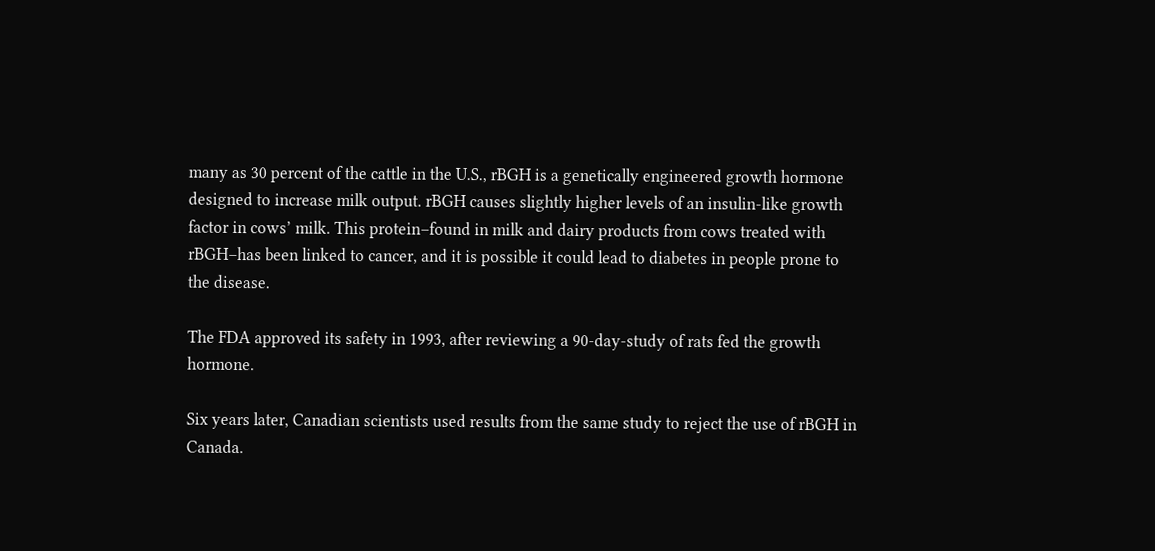many as 30 percent of the cattle in the U.S., rBGH is a genetically engineered growth hormone designed to increase milk output. rBGH causes slightly higher levels of an insulin-like growth factor in cows’ milk. This protein–found in milk and dairy products from cows treated with rBGH–has been linked to cancer, and it is possible it could lead to diabetes in people prone to the disease.

The FDA approved its safety in 1993, after reviewing a 90-day-study of rats fed the growth hormone.

Six years later, Canadian scientists used results from the same study to reject the use of rBGH in Canada.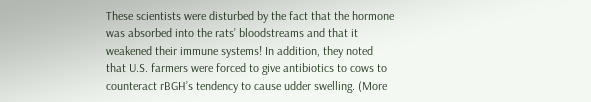These scientists were disturbed by the fact that the hormone was absorbed into the rats’ bloodstreams and that it weakened their immune systems! In addition, they noted that U.S. farmers were forced to give antibiotics to cows to counteract rBGH’s tendency to cause udder swelling. (More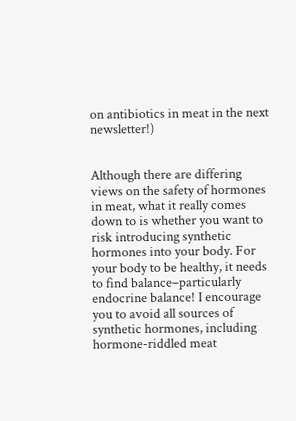on antibiotics in meat in the next newsletter!)


Although there are differing views on the safety of hormones in meat, what it really comes down to is whether you want to risk introducing synthetic hormones into your body. For your body to be healthy, it needs to find balance–particularly endocrine balance! I encourage you to avoid all sources of synthetic hormones, including hormone-riddled meat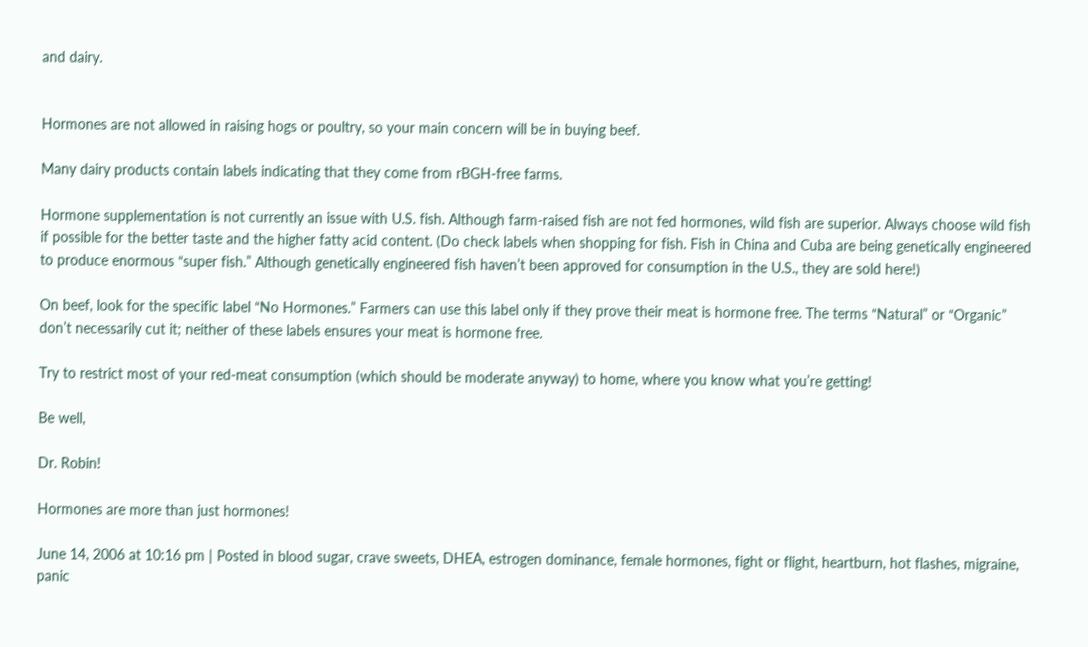and dairy.


Hormones are not allowed in raising hogs or poultry, so your main concern will be in buying beef.

Many dairy products contain labels indicating that they come from rBGH-free farms.

Hormone supplementation is not currently an issue with U.S. fish. Although farm-raised fish are not fed hormones, wild fish are superior. Always choose wild fish if possible for the better taste and the higher fatty acid content. (Do check labels when shopping for fish. Fish in China and Cuba are being genetically engineered to produce enormous “super fish.” Although genetically engineered fish haven’t been approved for consumption in the U.S., they are sold here!)

On beef, look for the specific label “No Hormones.” Farmers can use this label only if they prove their meat is hormone free. The terms “Natural” or “Organic” don’t necessarily cut it; neither of these labels ensures your meat is hormone free.

Try to restrict most of your red-meat consumption (which should be moderate anyway) to home, where you know what you’re getting!

Be well,

Dr. Robin!

Hormones are more than just hormones!

June 14, 2006 at 10:16 pm | Posted in blood sugar, crave sweets, DHEA, estrogen dominance, female hormones, fight or flight, heartburn, hot flashes, migraine, panic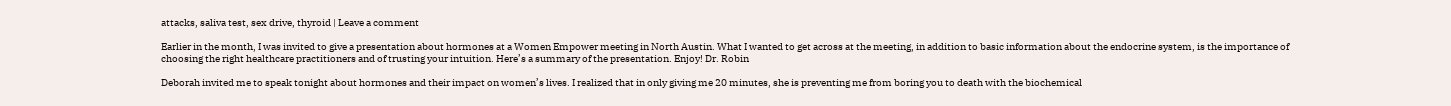attacks, saliva test, sex drive, thyroid | Leave a comment

Earlier in the month, I was invited to give a presentation about hormones at a Women Empower meeting in North Austin. What I wanted to get across at the meeting, in addition to basic information about the endocrine system, is the importance of choosing the right healthcare practitioners and of trusting your intuition. Here’s a summary of the presentation. Enjoy! Dr. Robin

Deborah invited me to speak tonight about hormones and their impact on women’s lives. I realized that in only giving me 20 minutes, she is preventing me from boring you to death with the biochemical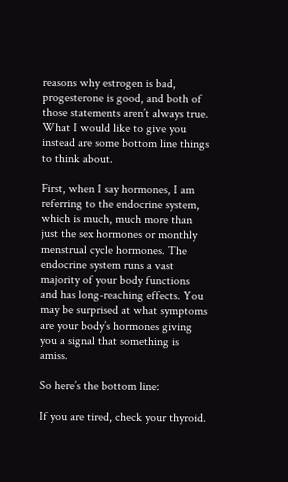reasons why estrogen is bad, progesterone is good, and both of those statements aren’t always true. What I would like to give you instead are some bottom line things to think about.

First, when I say hormones, I am referring to the endocrine system, which is much, much more than just the sex hormones or monthly menstrual cycle hormones. The endocrine system runs a vast majority of your body functions and has long-reaching effects. You may be surprised at what symptoms are your body’s hormones giving you a signal that something is amiss.

So here’s the bottom line:

If you are tired, check your thyroid.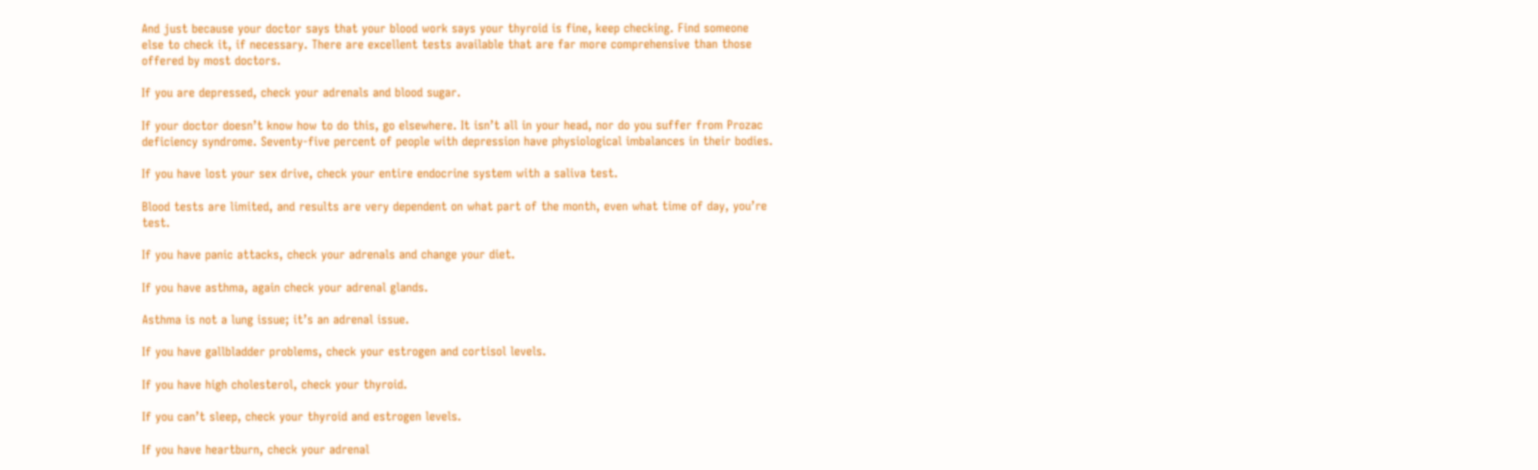And just because your doctor says that your blood work says your thyroid is fine, keep checking. Find someone else to check it, if necessary. There are excellent tests available that are far more comprehensive than those offered by most doctors.

If you are depressed, check your adrenals and blood sugar.

If your doctor doesn’t know how to do this, go elsewhere. It isn’t all in your head, nor do you suffer from Prozac deficiency syndrome. Seventy-five percent of people with depression have physiological imbalances in their bodies.

If you have lost your sex drive, check your entire endocrine system with a saliva test.

Blood tests are limited, and results are very dependent on what part of the month, even what time of day, you’re test.

If you have panic attacks, check your adrenals and change your diet.

If you have asthma, again check your adrenal glands.

Asthma is not a lung issue; it’s an adrenal issue.

If you have gallbladder problems, check your estrogen and cortisol levels.

If you have high cholesterol, check your thyroid.

If you can’t sleep, check your thyroid and estrogen levels.

If you have heartburn, check your adrenal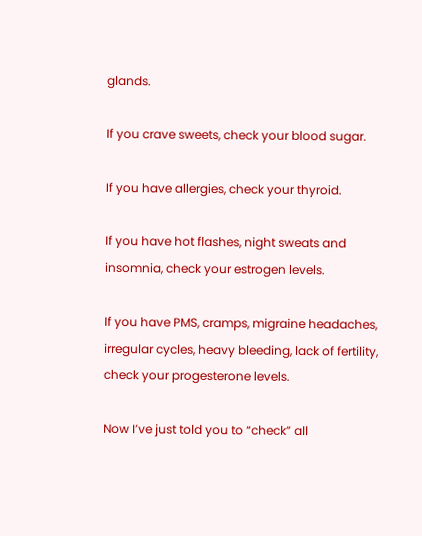glands.

If you crave sweets, check your blood sugar.

If you have allergies, check your thyroid.

If you have hot flashes, night sweats and insomnia, check your estrogen levels.

If you have PMS, cramps, migraine headaches, irregular cycles, heavy bleeding, lack of fertility, check your progesterone levels.

Now I’ve just told you to “check” all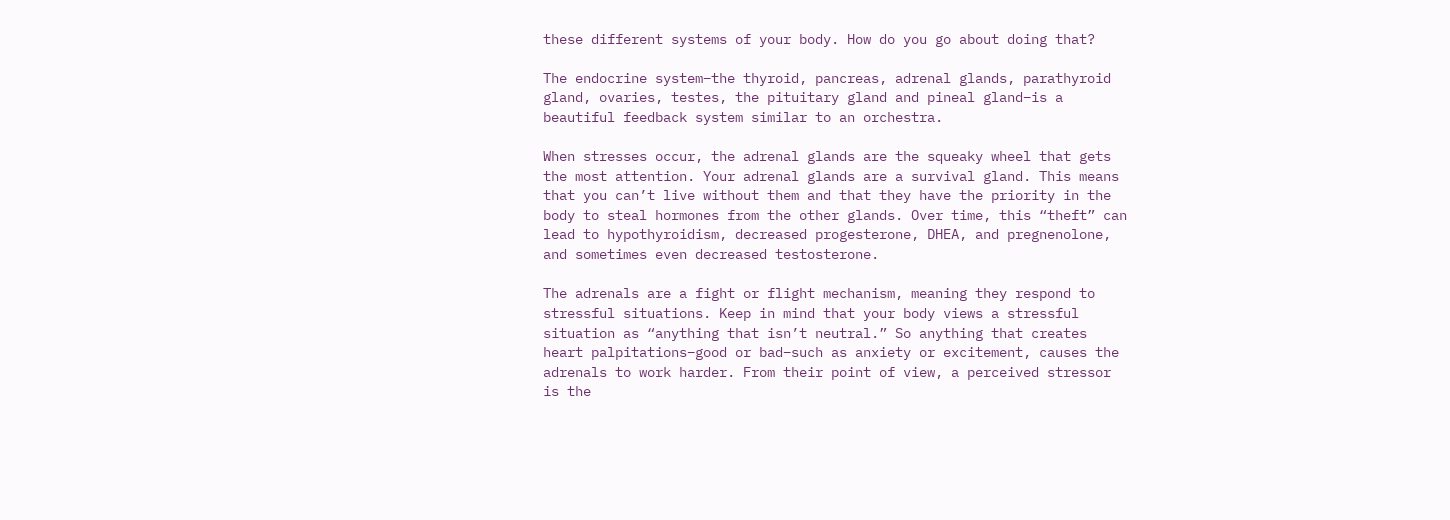these different systems of your body. How do you go about doing that?

The endocrine system–the thyroid, pancreas, adrenal glands, parathyroid gland, ovaries, testes, the pituitary gland and pineal gland–is a beautiful feedback system similar to an orchestra.

When stresses occur, the adrenal glands are the squeaky wheel that gets the most attention. Your adrenal glands are a survival gland. This means that you can’t live without them and that they have the priority in the body to steal hormones from the other glands. Over time, this “theft” can lead to hypothyroidism, decreased progesterone, DHEA, and pregnenolone, and sometimes even decreased testosterone.

The adrenals are a fight or flight mechanism, meaning they respond to stressful situations. Keep in mind that your body views a stressful situation as “anything that isn’t neutral.” So anything that creates heart palpitations–good or bad–such as anxiety or excitement, causes the adrenals to work harder. From their point of view, a perceived stressor is the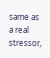same as a real stressor,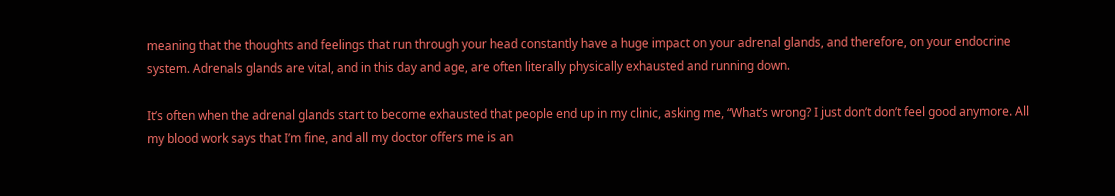meaning that the thoughts and feelings that run through your head constantly have a huge impact on your adrenal glands, and therefore, on your endocrine system. Adrenals glands are vital, and in this day and age, are often literally physically exhausted and running down.

It’s often when the adrenal glands start to become exhausted that people end up in my clinic, asking me, “What’s wrong? I just don’t don’t feel good anymore. All my blood work says that I’m fine, and all my doctor offers me is an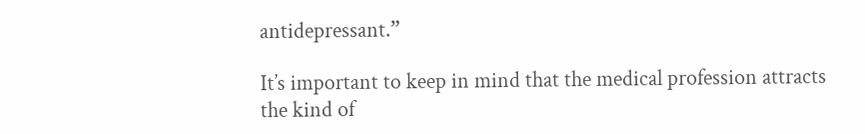antidepressant.”

It’s important to keep in mind that the medical profession attracts the kind of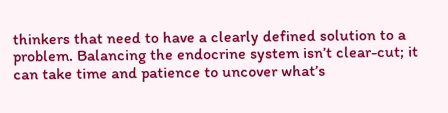thinkers that need to have a clearly defined solution to a problem. Balancing the endocrine system isn’t clear-cut; it can take time and patience to uncover what’s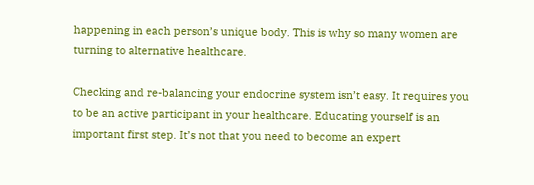happening in each person’s unique body. This is why so many women are turning to alternative healthcare.

Checking and re-balancing your endocrine system isn’t easy. It requires you to be an active participant in your healthcare. Educating yourself is an important first step. It’s not that you need to become an expert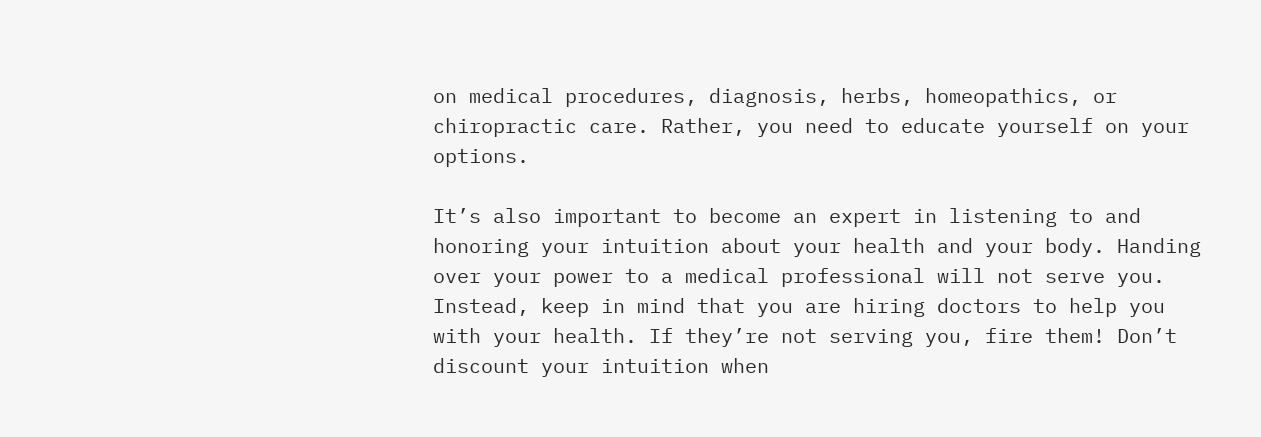on medical procedures, diagnosis, herbs, homeopathics, or chiropractic care. Rather, you need to educate yourself on your options.

It’s also important to become an expert in listening to and honoring your intuition about your health and your body. Handing over your power to a medical professional will not serve you. Instead, keep in mind that you are hiring doctors to help you with your health. If they’re not serving you, fire them! Don’t discount your intuition when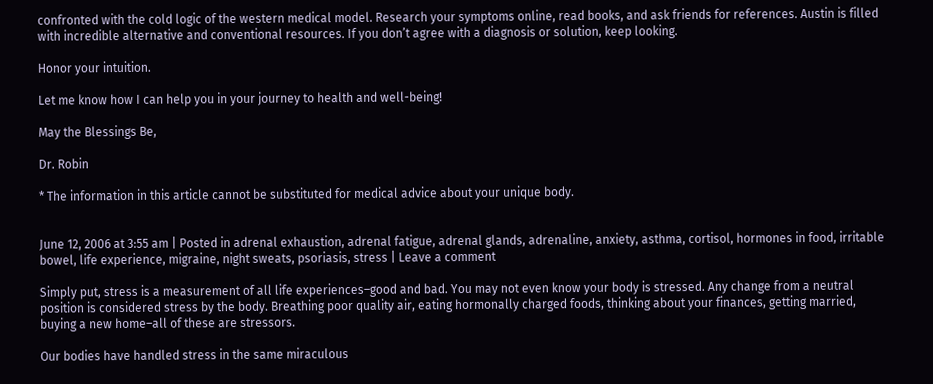confronted with the cold logic of the western medical model. Research your symptoms online, read books, and ask friends for references. Austin is filled with incredible alternative and conventional resources. If you don’t agree with a diagnosis or solution, keep looking.

Honor your intuition.

Let me know how I can help you in your journey to health and well-being!

May the Blessings Be,

Dr. Robin

* The information in this article cannot be substituted for medical advice about your unique body.


June 12, 2006 at 3:55 am | Posted in adrenal exhaustion, adrenal fatigue, adrenal glands, adrenaline, anxiety, asthma, cortisol, hormones in food, irritable bowel, life experience, migraine, night sweats, psoriasis, stress | Leave a comment

Simply put, stress is a measurement of all life experiences–good and bad. You may not even know your body is stressed. Any change from a neutral position is considered stress by the body. Breathing poor quality air, eating hormonally charged foods, thinking about your finances, getting married, buying a new home–all of these are stressors.

Our bodies have handled stress in the same miraculous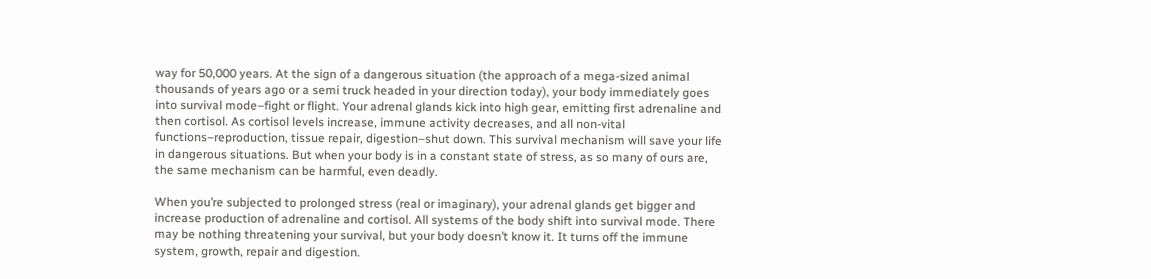way for 50,000 years. At the sign of a dangerous situation (the approach of a mega-sized animal thousands of years ago or a semi truck headed in your direction today), your body immediately goes into survival mode–fight or flight. Your adrenal glands kick into high gear, emitting first adrenaline and then cortisol. As cortisol levels increase, immune activity decreases, and all non-vital functions–reproduction, tissue repair, digestion–shut down. This survival mechanism will save your life in dangerous situations. But when your body is in a constant state of stress, as so many of ours are, the same mechanism can be harmful, even deadly.

When you’re subjected to prolonged stress (real or imaginary), your adrenal glands get bigger and increase production of adrenaline and cortisol. All systems of the body shift into survival mode. There may be nothing threatening your survival, but your body doesn’t know it. It turns off the immune system, growth, repair and digestion.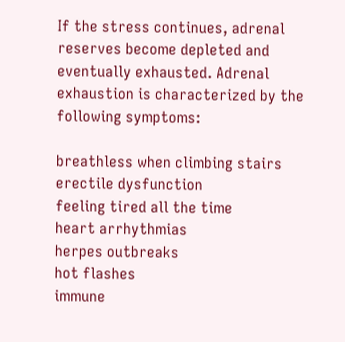If the stress continues, adrenal reserves become depleted and eventually exhausted. Adrenal exhaustion is characterized by the following symptoms:

breathless when climbing stairs
erectile dysfunction
feeling tired all the time
heart arrhythmias
herpes outbreaks
hot flashes
immune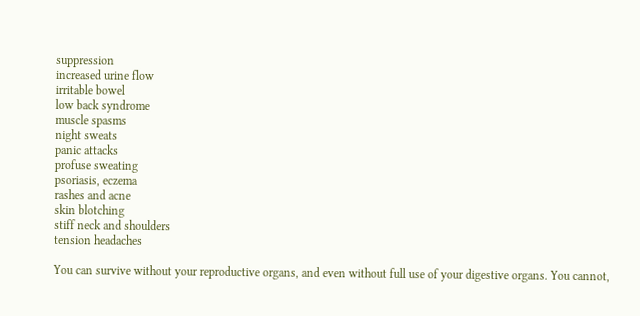suppression
increased urine flow
irritable bowel
low back syndrome
muscle spasms
night sweats
panic attacks
profuse sweating
psoriasis, eczema
rashes and acne
skin blotching
stiff neck and shoulders
tension headaches

You can survive without your reproductive organs, and even without full use of your digestive organs. You cannot,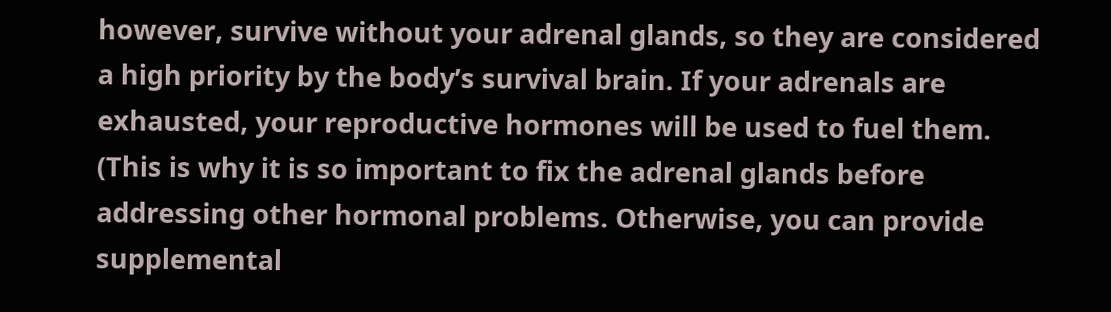however, survive without your adrenal glands, so they are considered a high priority by the body’s survival brain. If your adrenals are exhausted, your reproductive hormones will be used to fuel them. (This is why it is so important to fix the adrenal glands before addressing other hormonal problems. Otherwise, you can provide supplemental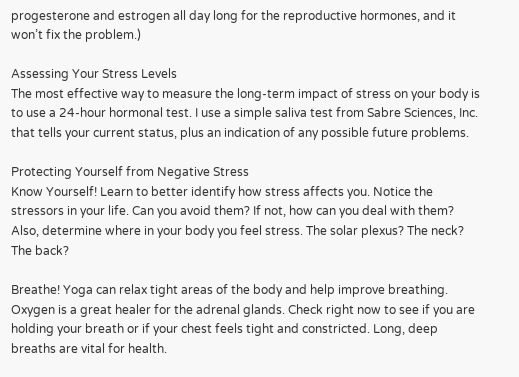progesterone and estrogen all day long for the reproductive hormones, and it won’t fix the problem.)

Assessing Your Stress Levels
The most effective way to measure the long-term impact of stress on your body is to use a 24-hour hormonal test. I use a simple saliva test from Sabre Sciences, Inc. that tells your current status, plus an indication of any possible future problems.

Protecting Yourself from Negative Stress
Know Yourself! Learn to better identify how stress affects you. Notice the stressors in your life. Can you avoid them? If not, how can you deal with them? Also, determine where in your body you feel stress. The solar plexus? The neck? The back?

Breathe! Yoga can relax tight areas of the body and help improve breathing. Oxygen is a great healer for the adrenal glands. Check right now to see if you are holding your breath or if your chest feels tight and constricted. Long, deep breaths are vital for health.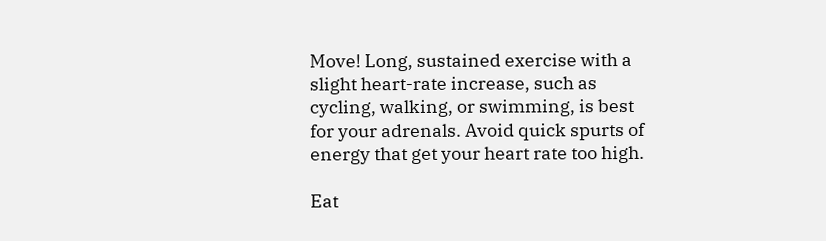Move! Long, sustained exercise with a slight heart-rate increase, such as cycling, walking, or swimming, is best for your adrenals. Avoid quick spurts of energy that get your heart rate too high.

Eat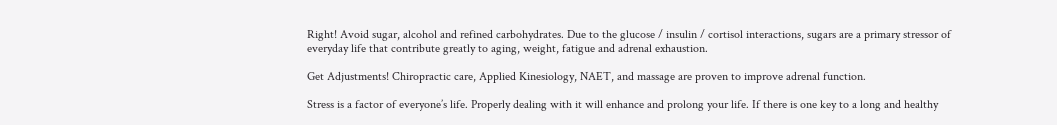Right! Avoid sugar, alcohol and refined carbohydrates. Due to the glucose / insulin / cortisol interactions, sugars are a primary stressor of everyday life that contribute greatly to aging, weight, fatigue and adrenal exhaustion.

Get Adjustments! Chiropractic care, Applied Kinesiology, NAET, and massage are proven to improve adrenal function.

Stress is a factor of everyone’s life. Properly dealing with it will enhance and prolong your life. If there is one key to a long and healthy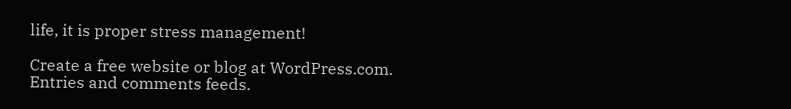life, it is proper stress management!

Create a free website or blog at WordPress.com.
Entries and comments feeds.